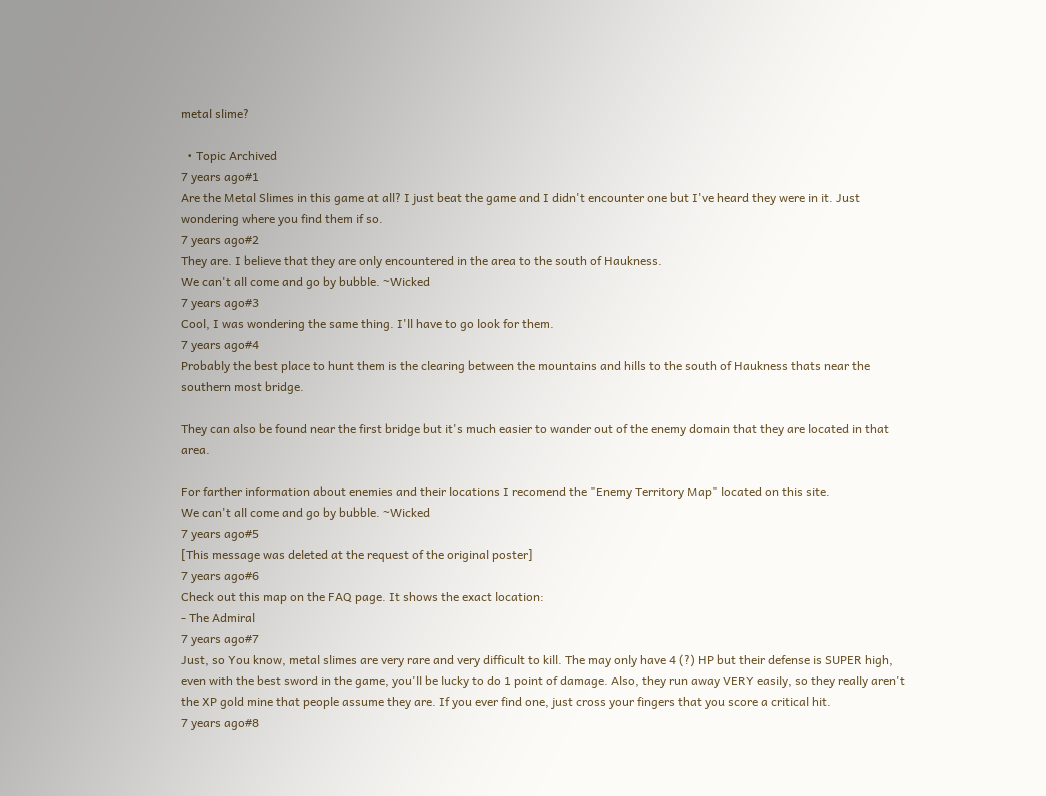metal slime?

  • Topic Archived
7 years ago#1
Are the Metal Slimes in this game at all? I just beat the game and I didn't encounter one but I've heard they were in it. Just wondering where you find them if so.
7 years ago#2
They are. I believe that they are only encountered in the area to the south of Haukness.
We can't all come and go by bubble. ~Wicked
7 years ago#3
Cool, I was wondering the same thing. I'll have to go look for them.
7 years ago#4
Probably the best place to hunt them is the clearing between the mountains and hills to the south of Haukness thats near the southern most bridge.

They can also be found near the first bridge but it's much easier to wander out of the enemy domain that they are located in that area.

For farther information about enemies and their locations I recomend the "Enemy Territory Map" located on this site.
We can't all come and go by bubble. ~Wicked
7 years ago#5
[This message was deleted at the request of the original poster]
7 years ago#6
Check out this map on the FAQ page. It shows the exact location:
- The Admiral
7 years ago#7
Just, so You know, metal slimes are very rare and very difficult to kill. The may only have 4 (?) HP but their defense is SUPER high, even with the best sword in the game, you'll be lucky to do 1 point of damage. Also, they run away VERY easily, so they really aren't the XP gold mine that people assume they are. If you ever find one, just cross your fingers that you score a critical hit.
7 years ago#8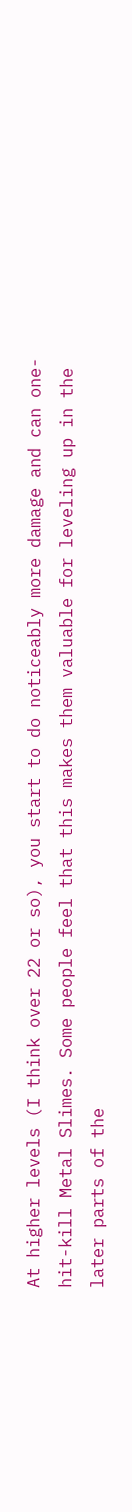At higher levels (I think over 22 or so), you start to do noticeably more damage and can one-hit-kill Metal Slimes. Some people feel that this makes them valuable for leveling up in the later parts of the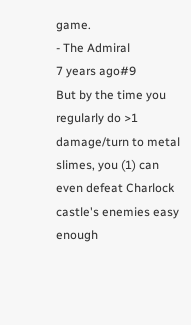game.
- The Admiral
7 years ago#9
But by the time you regularly do >1 damage/turn to metal slimes, you (1) can even defeat Charlock castle's enemies easy enough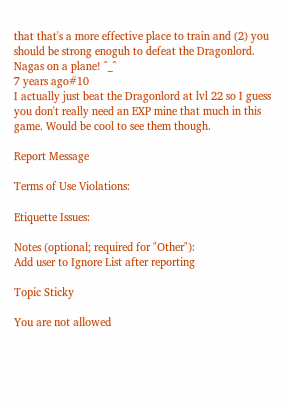that that's a more effective place to train and (2) you should be strong enoguh to defeat the Dragonlord.
Nagas on a plane! ^_^
7 years ago#10
I actually just beat the Dragonlord at lvl 22 so I guess you don't really need an EXP mine that much in this game. Would be cool to see them though.

Report Message

Terms of Use Violations:

Etiquette Issues:

Notes (optional; required for "Other"):
Add user to Ignore List after reporting

Topic Sticky

You are not allowed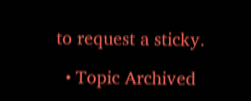to request a sticky.

  • Topic Archived